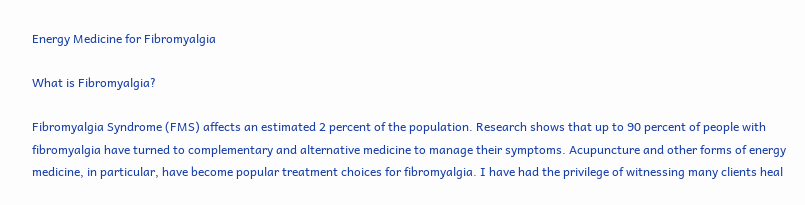Energy Medicine for Fibromyalgia

What is Fibromyalgia?

Fibromyalgia Syndrome (FMS) affects an estimated 2 percent of the population. Research shows that up to 90 percent of people with fibromyalgia have turned to complementary and alternative medicine to manage their symptoms. Acupuncture and other forms of energy medicine, in particular, have become popular treatment choices for fibromyalgia. I have had the privilege of witnessing many clients heal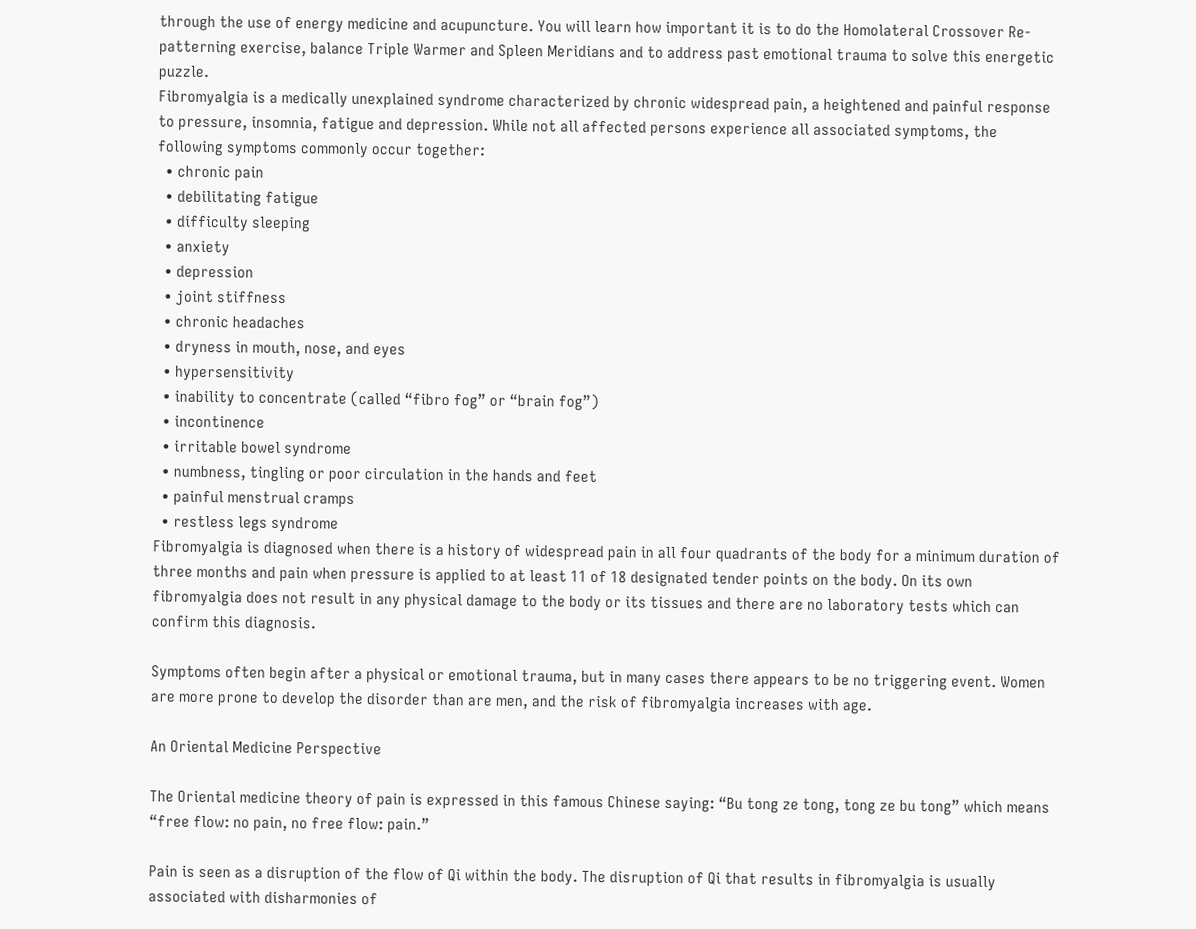through the use of energy medicine and acupuncture. You will learn how important it is to do the Homolateral Crossover Re-patterning exercise, balance Triple Warmer and Spleen Meridians and to address past emotional trauma to solve this energetic puzzle.
Fibromyalgia is a medically unexplained syndrome characterized by chronic widespread pain, a heightened and painful response to pressure, insomnia, fatigue and depression. While not all affected persons experience all associated symptoms, the following symptoms commonly occur together:
  • chronic pain
  • debilitating fatigue
  • difficulty sleeping
  • anxiety
  • depression
  • joint stiffness
  • chronic headaches
  • dryness in mouth, nose, and eyes
  • hypersensitivity
  • inability to concentrate (called “fibro fog” or “brain fog”)
  • incontinence
  • irritable bowel syndrome
  • numbness, tingling or poor circulation in the hands and feet
  • painful menstrual cramps
  • restless legs syndrome
Fibromyalgia is diagnosed when there is a history of widespread pain in all four quadrants of the body for a minimum duration of three months and pain when pressure is applied to at least 11 of 18 designated tender points on the body. On its own fibromyalgia does not result in any physical damage to the body or its tissues and there are no laboratory tests which can confirm this diagnosis.

Symptoms often begin after a physical or emotional trauma, but in many cases there appears to be no triggering event. Women are more prone to develop the disorder than are men, and the risk of fibromyalgia increases with age.

An Oriental Medicine Perspective

The Oriental medicine theory of pain is expressed in this famous Chinese saying: “Bu tong ze tong, tong ze bu tong” which means “free flow: no pain, no free flow: pain.”

Pain is seen as a disruption of the flow of Qi within the body. The disruption of Qi that results in fibromyalgia is usually associated with disharmonies of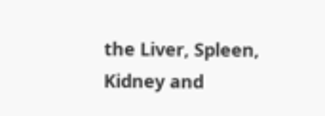the Liver, Spleen, Kidney and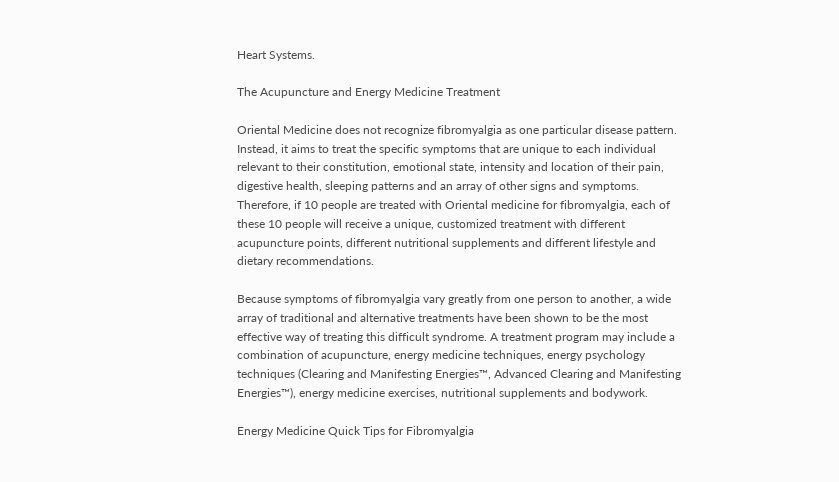Heart Systems.

The Acupuncture and Energy Medicine Treatment

Oriental Medicine does not recognize fibromyalgia as one particular disease pattern. Instead, it aims to treat the specific symptoms that are unique to each individual relevant to their constitution, emotional state, intensity and location of their pain, digestive health, sleeping patterns and an array of other signs and symptoms. Therefore, if 10 people are treated with Oriental medicine for fibromyalgia, each of these 10 people will receive a unique, customized treatment with different acupuncture points, different nutritional supplements and different lifestyle and dietary recommendations.

Because symptoms of fibromyalgia vary greatly from one person to another, a wide array of traditional and alternative treatments have been shown to be the most effective way of treating this difficult syndrome. A treatment program may include a combination of acupuncture, energy medicine techniques, energy psychology techniques (Clearing and Manifesting Energies™, Advanced Clearing and Manifesting Energies™), energy medicine exercises, nutritional supplements and bodywork.

Energy Medicine Quick Tips for Fibromyalgia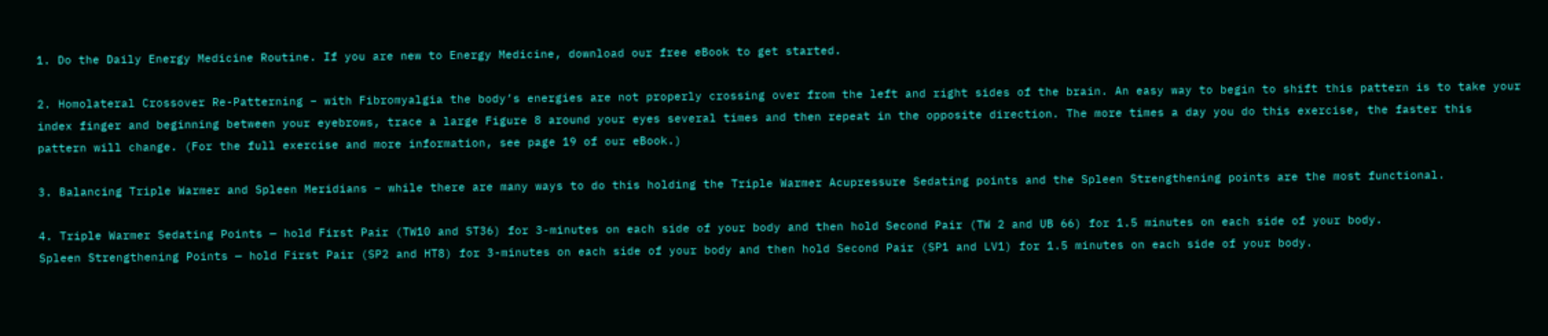1. Do the Daily Energy Medicine Routine. If you are new to Energy Medicine, download our free eBook to get started.

2. Homolateral Crossover Re-Patterning – with Fibromyalgia the body’s energies are not properly crossing over from the left and right sides of the brain. An easy way to begin to shift this pattern is to take your index finger and beginning between your eyebrows, trace a large Figure 8 around your eyes several times and then repeat in the opposite direction. The more times a day you do this exercise, the faster this pattern will change. (For the full exercise and more information, see page 19 of our eBook.)

3. Balancing Triple Warmer and Spleen Meridians – while there are many ways to do this holding the Triple Warmer Acupressure Sedating points and the Spleen Strengthening points are the most functional.

4. Triple Warmer Sedating Points — hold First Pair (TW10 and ST36) for 3-minutes on each side of your body and then hold Second Pair (TW 2 and UB 66) for 1.5 minutes on each side of your body.
Spleen Strengthening Points — hold First Pair (SP2 and HT8) for 3-minutes on each side of your body and then hold Second Pair (SP1 and LV1) for 1.5 minutes on each side of your body.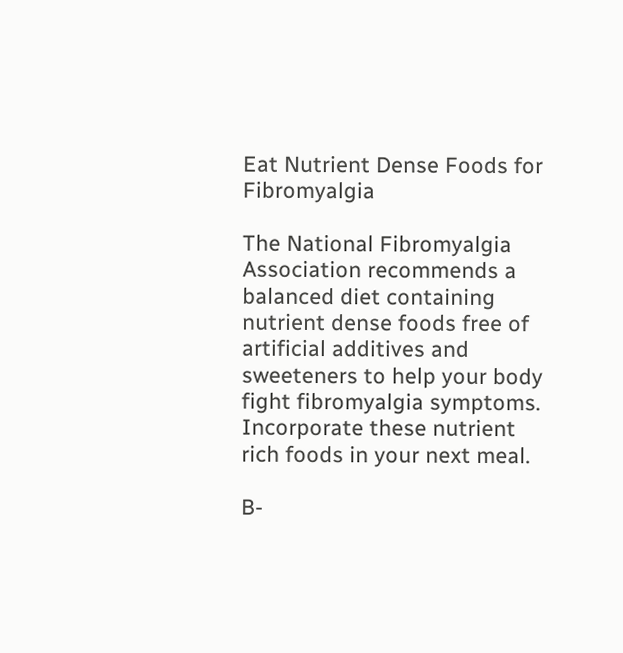Eat Nutrient Dense Foods for Fibromyalgia

The National Fibromyalgia Association recommends a balanced diet containing nutrient dense foods free of artificial additives and sweeteners to help your body fight fibromyalgia symptoms. Incorporate these nutrient rich foods in your next meal.

B-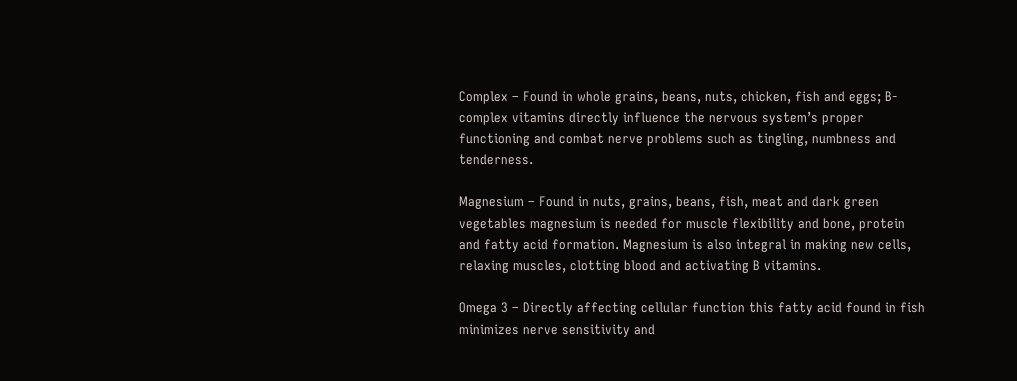Complex – Found in whole grains, beans, nuts, chicken, fish and eggs; B-complex vitamins directly influence the nervous system’s proper functioning and combat nerve problems such as tingling, numbness and tenderness.

Magnesium – Found in nuts, grains, beans, fish, meat and dark green vegetables magnesium is needed for muscle flexibility and bone, protein and fatty acid formation. Magnesium is also integral in making new cells, relaxing muscles, clotting blood and activating B vitamins.

Omega 3 – Directly affecting cellular function this fatty acid found in fish minimizes nerve sensitivity and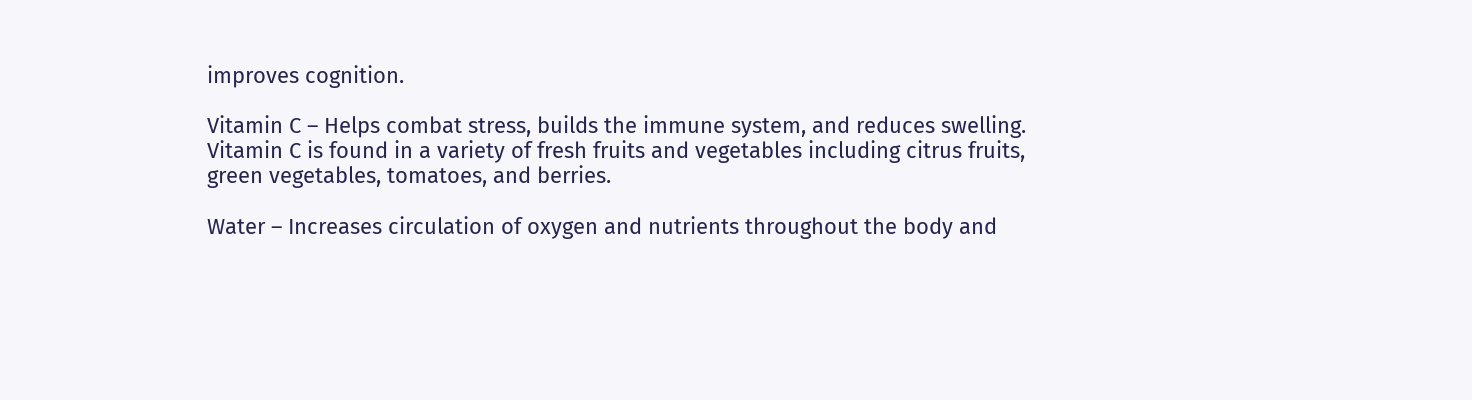improves cognition.

Vitamin C – Helps combat stress, builds the immune system, and reduces swelling. Vitamin C is found in a variety of fresh fruits and vegetables including citrus fruits, green vegetables, tomatoes, and berries.

Water – Increases circulation of oxygen and nutrients throughout the body and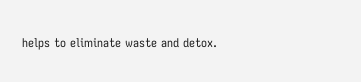helps to eliminate waste and detox.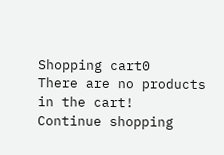Shopping cart0
There are no products in the cart!
Continue shopping